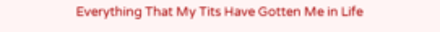Everything That My Tits Have Gotten Me in Life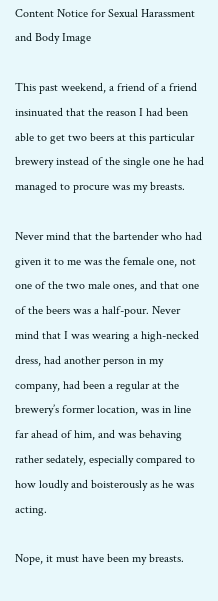Content Notice for Sexual Harassment and Body Image

This past weekend, a friend of a friend insinuated that the reason I had been able to get two beers at this particular brewery instead of the single one he had managed to procure was my breasts.

Never mind that the bartender who had given it to me was the female one, not one of the two male ones, and that one of the beers was a half-pour. Never mind that I was wearing a high-necked dress, had another person in my company, had been a regular at the brewery’s former location, was in line far ahead of him, and was behaving rather sedately, especially compared to how loudly and boisterously as he was acting.

Nope, it must have been my breasts.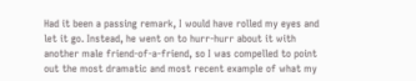Had it been a passing remark, I would have rolled my eyes and let it go. Instead, he went on to hurr-hurr about it with another male friend-of-a-friend, so I was compelled to point out the most dramatic and most recent example of what my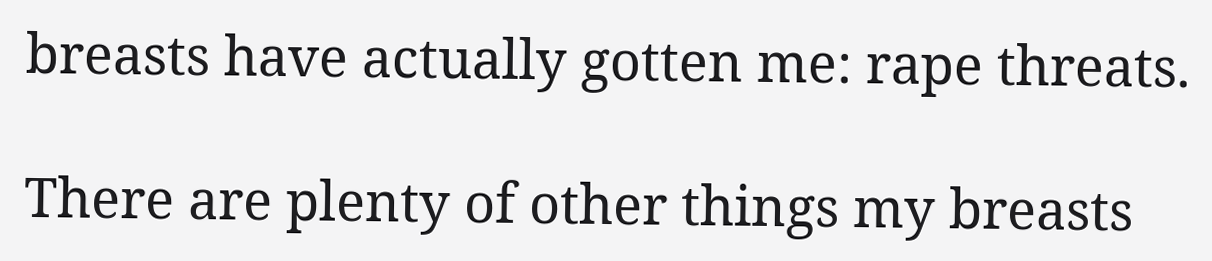breasts have actually gotten me: rape threats.

There are plenty of other things my breasts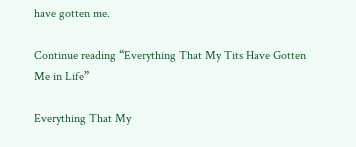have gotten me.

Continue reading “Everything That My Tits Have Gotten Me in Life”

Everything That My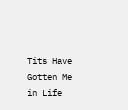Tits Have Gotten Me in Life